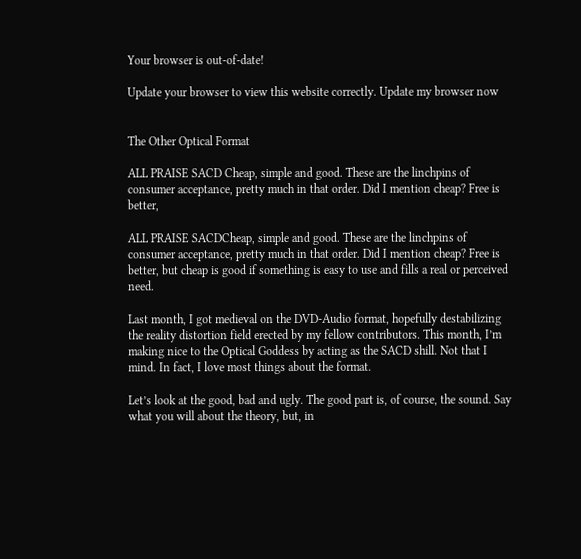Your browser is out-of-date!

Update your browser to view this website correctly. Update my browser now


The Other Optical Format

ALL PRAISE SACD Cheap, simple and good. These are the linchpins of consumer acceptance, pretty much in that order. Did I mention cheap? Free is better,

ALL PRAISE SACDCheap, simple and good. These are the linchpins of consumer acceptance, pretty much in that order. Did I mention cheap? Free is better, but cheap is good if something is easy to use and fills a real or perceived need.

Last month, I got medieval on the DVD-Audio format, hopefully destabilizing the reality distortion field erected by my fellow contributors. This month, I’m making nice to the Optical Goddess by acting as the SACD shill. Not that I mind. In fact, I love most things about the format.

Let’s look at the good, bad and ugly. The good part is, of course, the sound. Say what you will about the theory, but, in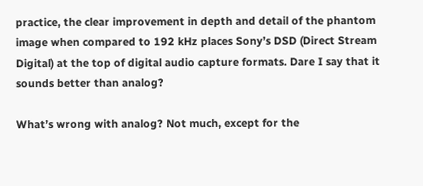practice, the clear improvement in depth and detail of the phantom image when compared to 192 kHz places Sony’s DSD (Direct Stream Digital) at the top of digital audio capture formats. Dare I say that it sounds better than analog?

What’s wrong with analog? Not much, except for the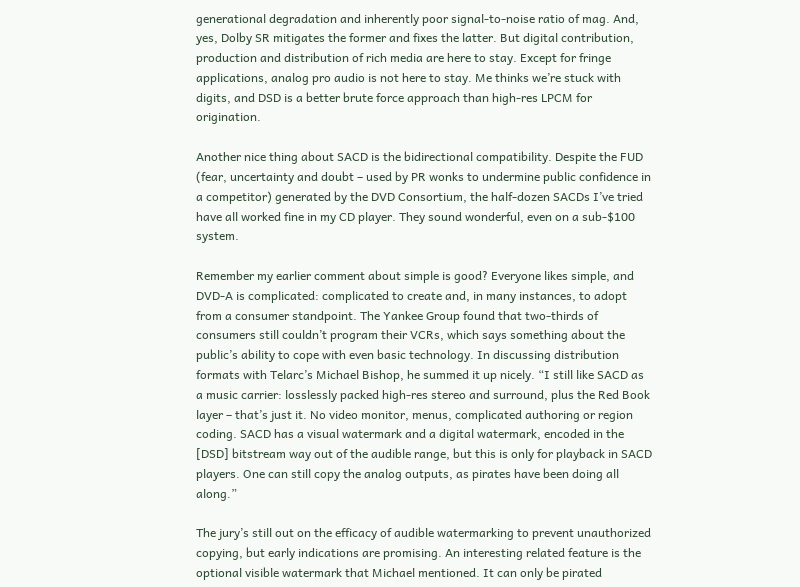generational degradation and inherently poor signal-to-noise ratio of mag. And, yes, Dolby SR mitigates the former and fixes the latter. But digital contribution, production and distribution of rich media are here to stay. Except for fringe applications, analog pro audio is not here to stay. Me thinks we’re stuck with digits, and DSD is a better brute force approach than high-res LPCM for origination.

Another nice thing about SACD is the bidirectional compatibility. Despite the FUD (fear, uncertainty and doubt – used by PR wonks to undermine public confidence in a competitor) generated by the DVD Consortium, the half-dozen SACDs I’ve tried have all worked fine in my CD player. They sound wonderful, even on a sub-$100 system.

Remember my earlier comment about simple is good? Everyone likes simple, and DVD-A is complicated: complicated to create and, in many instances, to adopt from a consumer standpoint. The Yankee Group found that two-thirds of consumers still couldn’t program their VCRs, which says something about the public’s ability to cope with even basic technology. In discussing distribution formats with Telarc’s Michael Bishop, he summed it up nicely. “I still like SACD as a music carrier: losslessly packed high-res stereo and surround, plus the Red Book layer – that’s just it. No video monitor, menus, complicated authoring or region coding. SACD has a visual watermark and a digital watermark, encoded in the [DSD] bitstream way out of the audible range, but this is only for playback in SACD players. One can still copy the analog outputs, as pirates have been doing all along.”

The jury’s still out on the efficacy of audible watermarking to prevent unauthorized copying, but early indications are promising. An interesting related feature is the optional visible watermark that Michael mentioned. It can only be pirated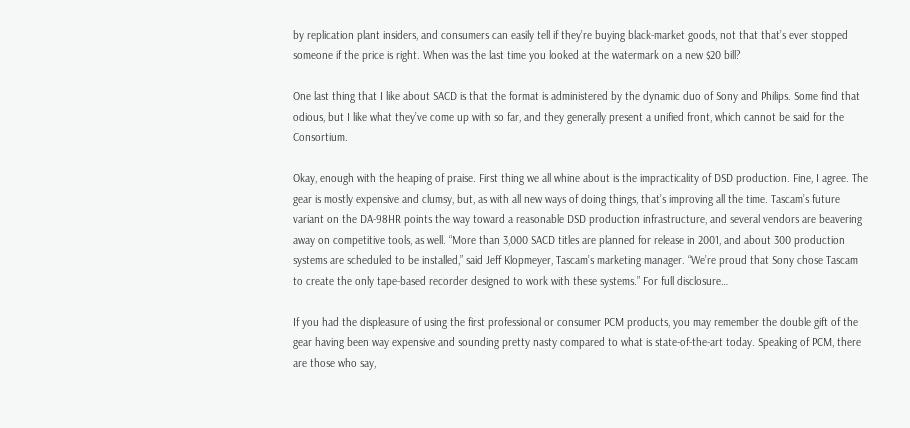by replication plant insiders, and consumers can easily tell if they’re buying black-market goods, not that that’s ever stopped someone if the price is right. When was the last time you looked at the watermark on a new $20 bill?

One last thing that I like about SACD is that the format is administered by the dynamic duo of Sony and Philips. Some find that odious, but I like what they’ve come up with so far, and they generally present a unified front, which cannot be said for the Consortium.

Okay, enough with the heaping of praise. First thing we all whine about is the impracticality of DSD production. Fine, I agree. The gear is mostly expensive and clumsy, but, as with all new ways of doing things, that’s improving all the time. Tascam’s future variant on the DA-98HR points the way toward a reasonable DSD production infrastructure, and several vendors are beavering away on competitive tools, as well. “More than 3,000 SACD titles are planned for release in 2001, and about 300 production systems are scheduled to be installed,” said Jeff Klopmeyer, Tascam’s marketing manager. “We’re proud that Sony chose Tascam to create the only tape-based recorder designed to work with these systems.” For full disclosure…

If you had the displeasure of using the first professional or consumer PCM products, you may remember the double gift of the gear having been way expensive and sounding pretty nasty compared to what is state-of-the-art today. Speaking of PCM, there are those who say,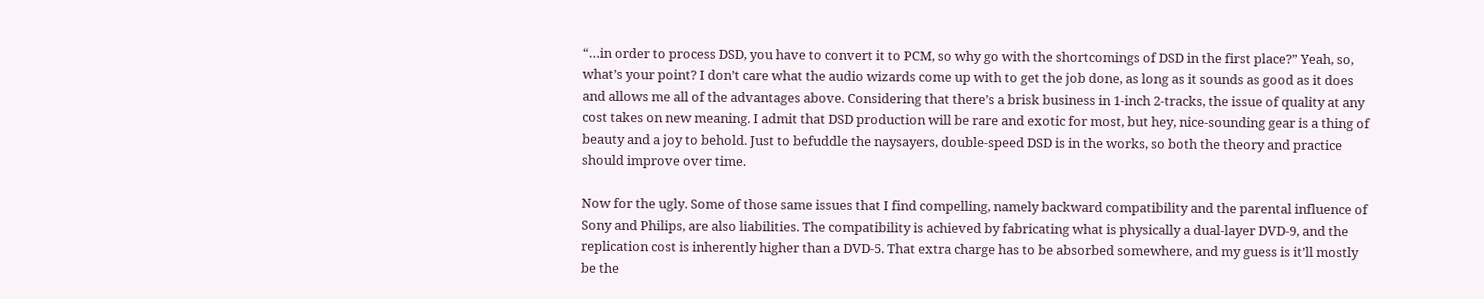“…in order to process DSD, you have to convert it to PCM, so why go with the shortcomings of DSD in the first place?” Yeah, so, what’s your point? I don’t care what the audio wizards come up with to get the job done, as long as it sounds as good as it does and allows me all of the advantages above. Considering that there’s a brisk business in 1-inch 2-tracks, the issue of quality at any cost takes on new meaning. I admit that DSD production will be rare and exotic for most, but hey, nice-sounding gear is a thing of beauty and a joy to behold. Just to befuddle the naysayers, double-speed DSD is in the works, so both the theory and practice should improve over time.

Now for the ugly. Some of those same issues that I find compelling, namely backward compatibility and the parental influence of Sony and Philips, are also liabilities. The compatibility is achieved by fabricating what is physically a dual-layer DVD-9, and the replication cost is inherently higher than a DVD-5. That extra charge has to be absorbed somewhere, and my guess is it’ll mostly be the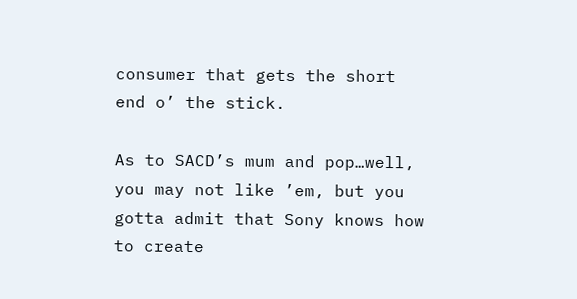consumer that gets the short end o’ the stick.

As to SACD’s mum and pop…well, you may not like ’em, but you gotta admit that Sony knows how to create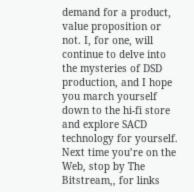demand for a product, value proposition or not. I, for one, will continue to delve into the mysteries of DSD production, and I hope you march yourself down to the hi-fi store and explore SACD technology for yourself. Next time you’re on the Web, stop by The Bitstream,, for links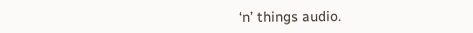‘n’ things audio.